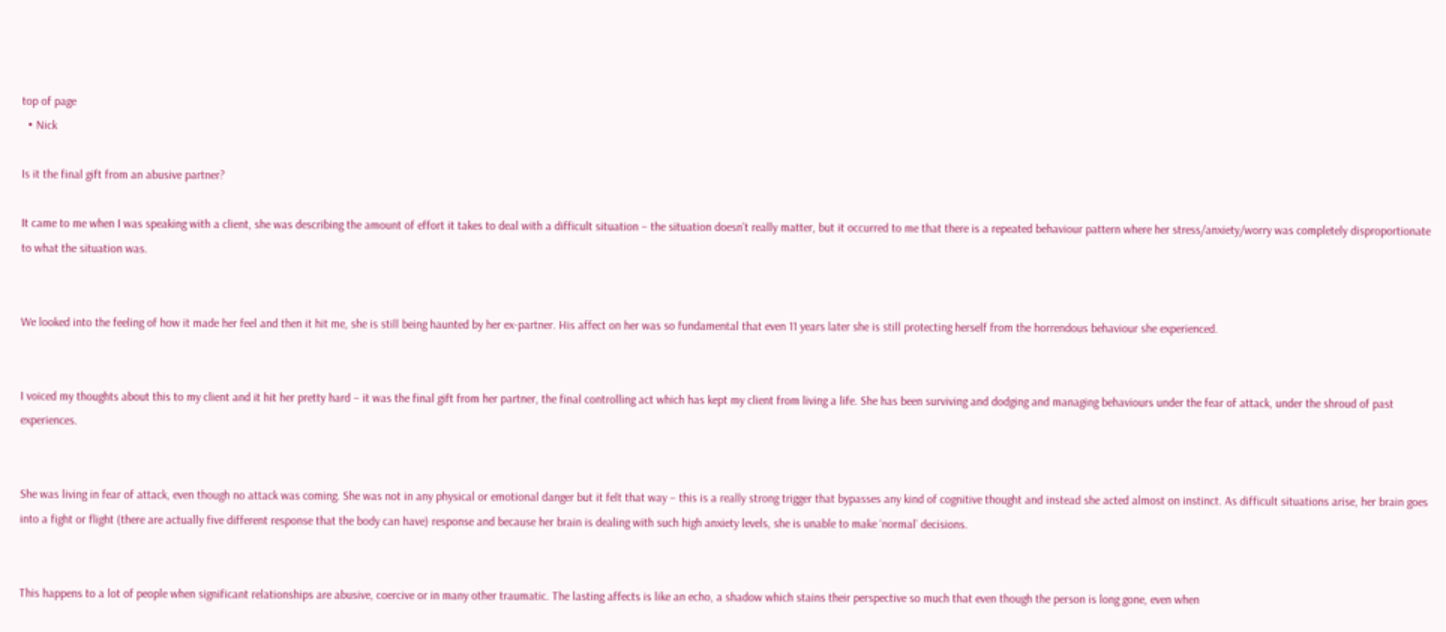top of page
  • Nick

Is it the final gift from an abusive partner?

It came to me when I was speaking with a client, she was describing the amount of effort it takes to deal with a difficult situation – the situation doesn’t really matter, but it occurred to me that there is a repeated behaviour pattern where her stress/anxiety/worry was completely disproportionate to what the situation was.


We looked into the feeling of how it made her feel and then it hit me, she is still being haunted by her ex-partner. His affect on her was so fundamental that even 11 years later she is still protecting herself from the horrendous behaviour she experienced.


I voiced my thoughts about this to my client and it hit her pretty hard – it was the final gift from her partner, the final controlling act which has kept my client from living a life. She has been surviving and dodging and managing behaviours under the fear of attack, under the shroud of past experiences.


She was living in fear of attack, even though no attack was coming. She was not in any physical or emotional danger but it felt that way – this is a really strong trigger that bypasses any kind of cognitive thought and instead she acted almost on instinct. As difficult situations arise, her brain goes into a fight or flight (there are actually five different response that the body can have) response and because her brain is dealing with such high anxiety levels, she is unable to make ‘normal’ decisions.


This happens to a lot of people when significant relationships are abusive, coercive or in many other traumatic. The lasting affects is like an echo, a shadow which stains their perspective so much that even though the person is long gone, even when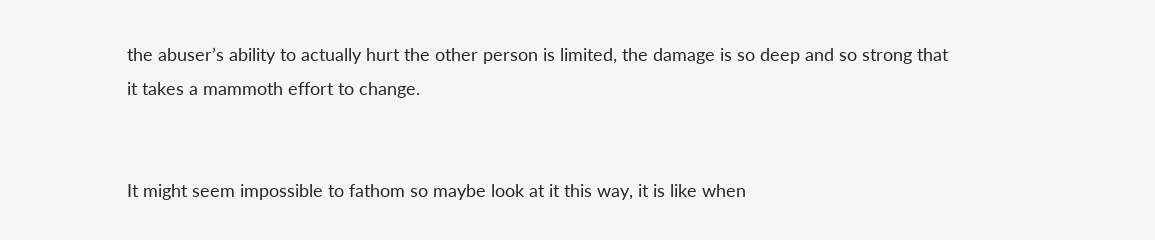the abuser’s ability to actually hurt the other person is limited, the damage is so deep and so strong that it takes a mammoth effort to change.


It might seem impossible to fathom so maybe look at it this way, it is like when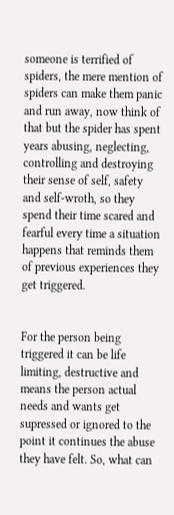someone is terrified of spiders, the mere mention of spiders can make them panic and run away, now think of that but the spider has spent years abusing, neglecting, controlling and destroying their sense of self, safety and self-wroth, so they spend their time scared and fearful every time a situation happens that reminds them of previous experiences they get triggered.


For the person being triggered it can be life limiting, destructive and means the person actual needs and wants get supressed or ignored to the point it continues the abuse they have felt. So, what can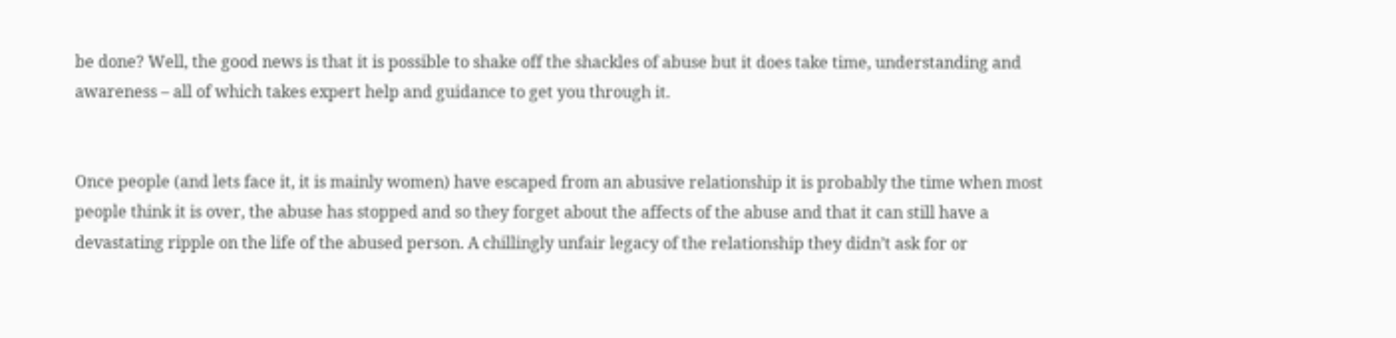be done? Well, the good news is that it is possible to shake off the shackles of abuse but it does take time, understanding and awareness – all of which takes expert help and guidance to get you through it.


Once people (and lets face it, it is mainly women) have escaped from an abusive relationship it is probably the time when most people think it is over, the abuse has stopped and so they forget about the affects of the abuse and that it can still have a devastating ripple on the life of the abused person. A chillingly unfair legacy of the relationship they didn’t ask for or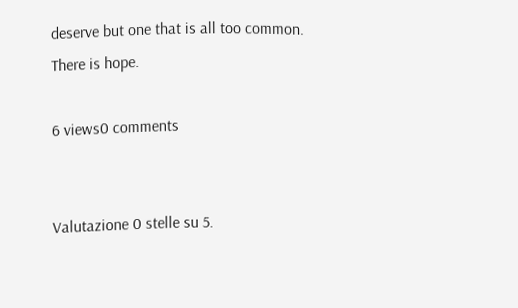deserve but one that is all too common. There is hope.

6 views0 comments


Valutazione 0 stelle su 5.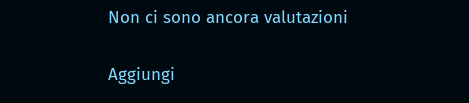Non ci sono ancora valutazioni

Aggiungi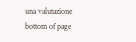una valutazione
bottom of page